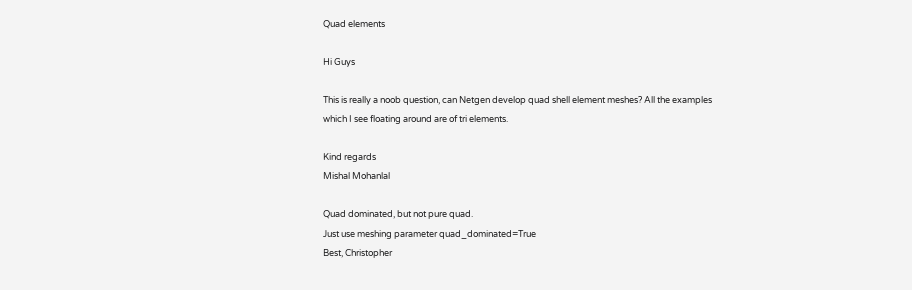Quad elements

Hi Guys

This is really a noob question, can Netgen develop quad shell element meshes? All the examples which I see floating around are of tri elements.

Kind regards
Mishal Mohanlal

Quad dominated, but not pure quad.
Just use meshing parameter quad_dominated=True
Best, Christopher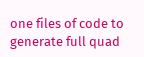one files of code to generate full quad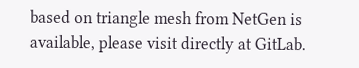based on triangle mesh from NetGen is available, please visit directly at GitLab.